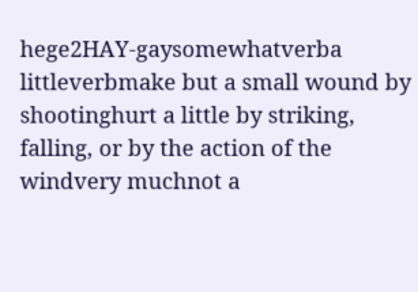hege2HAY-gaysomewhatverba littleverbmake but a small wound by shootinghurt a little by striking, falling, or by the action of the windvery muchnot a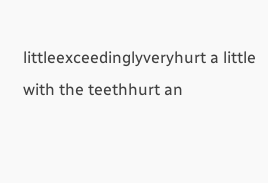littleexceedinglyveryhurt a little with the teethhurt an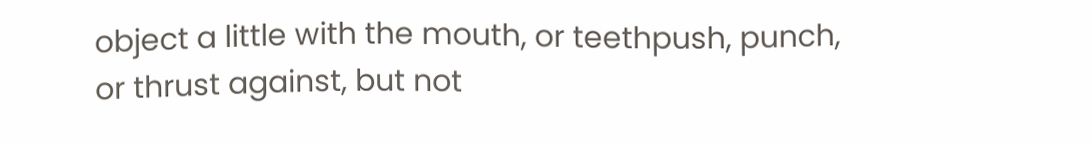object a little with the mouth, or teethpush, punch, or thrust against, but not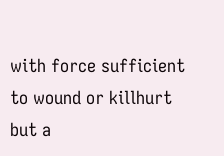with force sufficient to wound or killhurt but a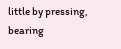little by pressing, bearing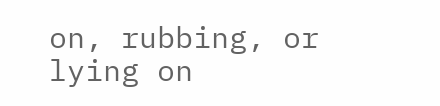on, rubbing, or lying on